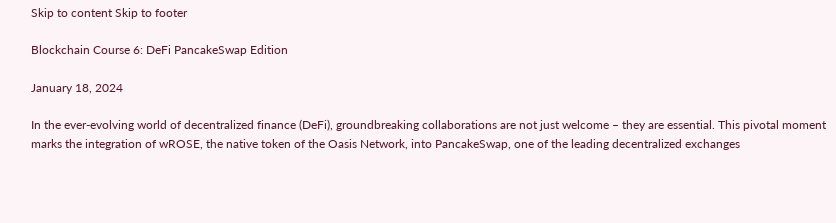Skip to content Skip to footer

Blockchain Course 6: DeFi PancakeSwap Edition

January 18, 2024

In the ever-evolving world of decentralized finance (DeFi), groundbreaking collaborations are not just welcome – they are essential. This pivotal moment marks the integration of wROSE, the native token of the Oasis Network, into PancakeSwap, one of the leading decentralized exchanges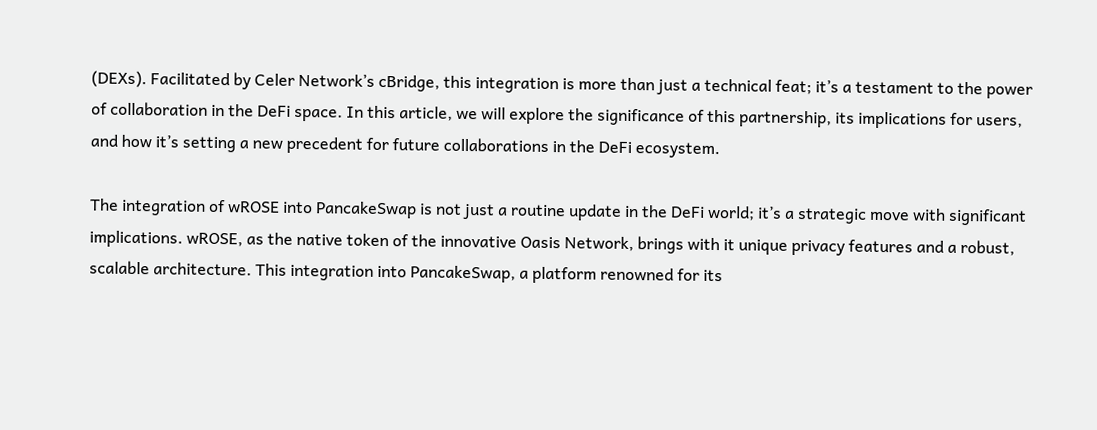(DEXs). Facilitated by Celer Network’s cBridge, this integration is more than just a technical feat; it’s a testament to the power of collaboration in the DeFi space. In this article, we will explore the significance of this partnership, its implications for users, and how it’s setting a new precedent for future collaborations in the DeFi ecosystem.

The integration of wROSE into PancakeSwap is not just a routine update in the DeFi world; it’s a strategic move with significant implications. wROSE, as the native token of the innovative Oasis Network, brings with it unique privacy features and a robust, scalable architecture. This integration into PancakeSwap, a platform renowned for its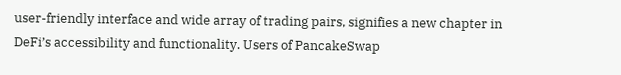user-friendly interface and wide array of trading pairs, signifies a new chapter in DeFi’s accessibility and functionality. Users of PancakeSwap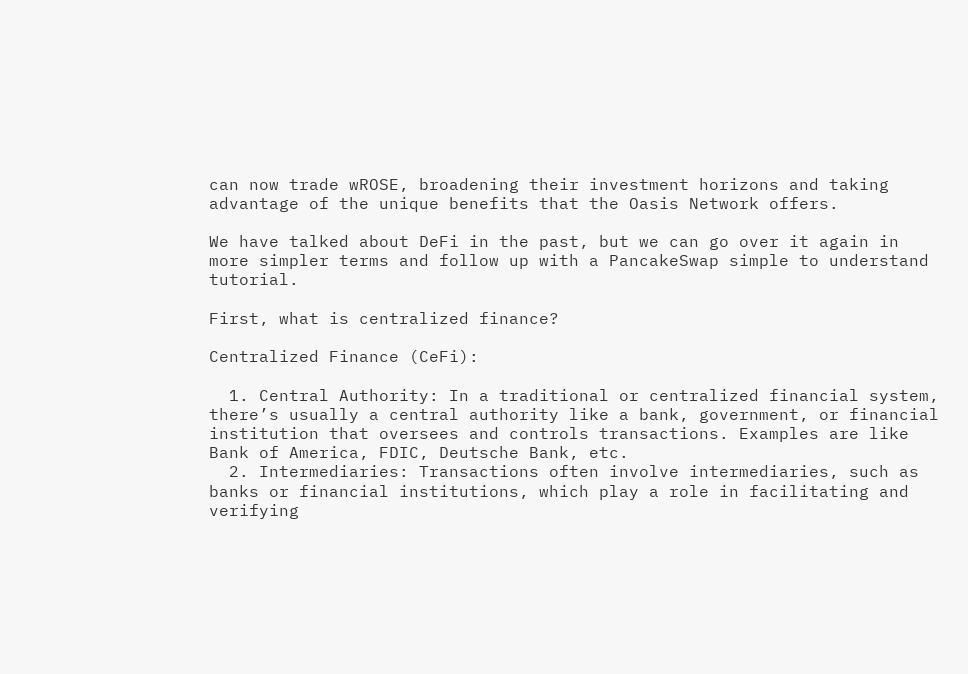can now trade wROSE, broadening their investment horizons and taking advantage of the unique benefits that the Oasis Network offers.

We have talked about DeFi in the past, but we can go over it again in more simpler terms and follow up with a PancakeSwap simple to understand tutorial.

First, what is centralized finance?

Centralized Finance (CeFi):

  1. Central Authority: In a traditional or centralized financial system, there’s usually a central authority like a bank, government, or financial institution that oversees and controls transactions. Examples are like Bank of America, FDIC, Deutsche Bank, etc.
  2. Intermediaries: Transactions often involve intermediaries, such as banks or financial institutions, which play a role in facilitating and verifying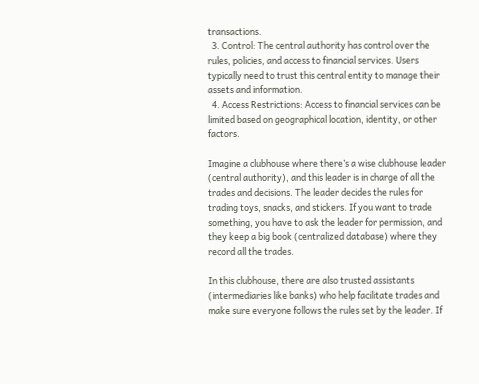transactions.
  3. Control: The central authority has control over the rules, policies, and access to financial services. Users typically need to trust this central entity to manage their assets and information.
  4. Access Restrictions: Access to financial services can be limited based on geographical location, identity, or other factors.

Imagine a clubhouse where there’s a wise clubhouse leader (central authority), and this leader is in charge of all the trades and decisions. The leader decides the rules for trading toys, snacks, and stickers. If you want to trade something, you have to ask the leader for permission, and they keep a big book (centralized database) where they record all the trades.

In this clubhouse, there are also trusted assistants (intermediaries like banks) who help facilitate trades and make sure everyone follows the rules set by the leader. If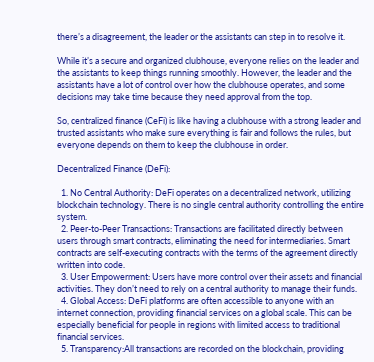there’s a disagreement, the leader or the assistants can step in to resolve it.

While it’s a secure and organized clubhouse, everyone relies on the leader and the assistants to keep things running smoothly. However, the leader and the assistants have a lot of control over how the clubhouse operates, and some decisions may take time because they need approval from the top.

So, centralized finance (CeFi) is like having a clubhouse with a strong leader and trusted assistants who make sure everything is fair and follows the rules, but everyone depends on them to keep the clubhouse in order.

Decentralized Finance (DeFi):

  1. No Central Authority: DeFi operates on a decentralized network, utilizing blockchain technology. There is no single central authority controlling the entire system.
  2. Peer-to-Peer Transactions: Transactions are facilitated directly between users through smart contracts, eliminating the need for intermediaries. Smart contracts are self-executing contracts with the terms of the agreement directly written into code.
  3. User Empowerment: Users have more control over their assets and financial activities. They don’t need to rely on a central authority to manage their funds.
  4. Global Access: DeFi platforms are often accessible to anyone with an internet connection, providing financial services on a global scale. This can be especially beneficial for people in regions with limited access to traditional financial services.
  5. Transparency:All transactions are recorded on the blockchain, providing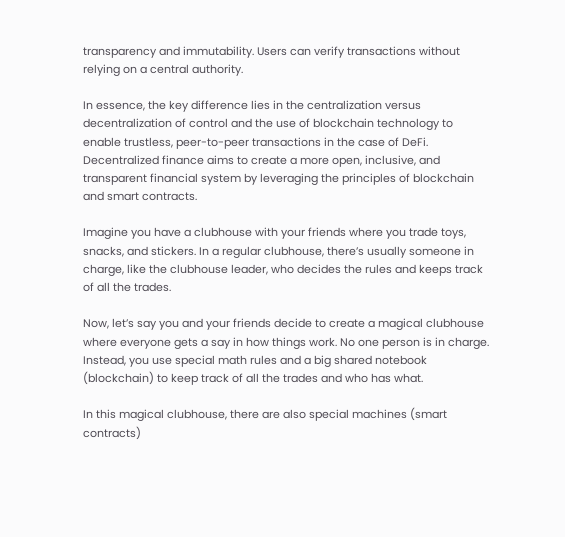transparency and immutability. Users can verify transactions without relying on a central authority.

In essence, the key difference lies in the centralization versus decentralization of control and the use of blockchain technology to enable trustless, peer-to-peer transactions in the case of DeFi. Decentralized finance aims to create a more open, inclusive, and transparent financial system by leveraging the principles of blockchain and smart contracts.

Imagine you have a clubhouse with your friends where you trade toys, snacks, and stickers. In a regular clubhouse, there’s usually someone in charge, like the clubhouse leader, who decides the rules and keeps track of all the trades.

Now, let’s say you and your friends decide to create a magical clubhouse where everyone gets a say in how things work. No one person is in charge. Instead, you use special math rules and a big shared notebook (blockchain) to keep track of all the trades and who has what.

In this magical clubhouse, there are also special machines (smart contracts)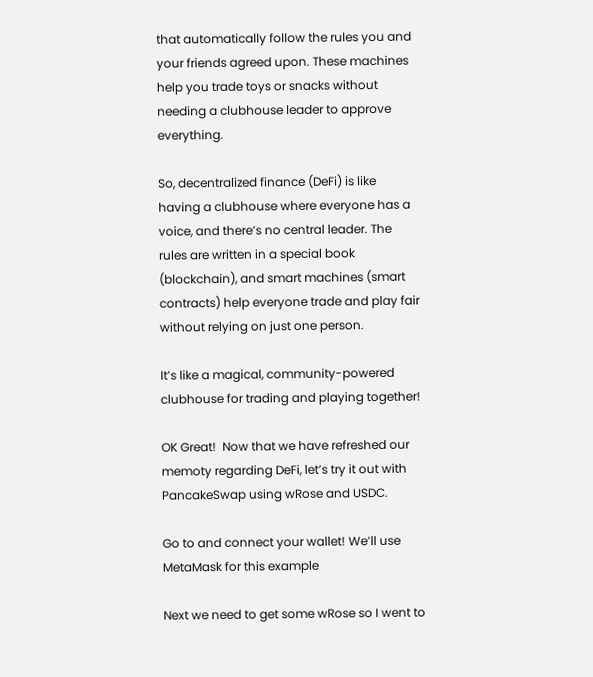that automatically follow the rules you and your friends agreed upon. These machines help you trade toys or snacks without needing a clubhouse leader to approve everything.

So, decentralized finance (DeFi) is like having a clubhouse where everyone has a voice, and there’s no central leader. The rules are written in a special book (blockchain), and smart machines (smart contracts) help everyone trade and play fair without relying on just one person.

It’s like a magical, community-powered clubhouse for trading and playing together!

OK Great!  Now that we have refreshed our memoty regarding DeFi, let’s try it out with PancakeSwap using wRose and USDC.

Go to and connect your wallet! We’ll use MetaMask for this example

Next we need to get some wRose so I went to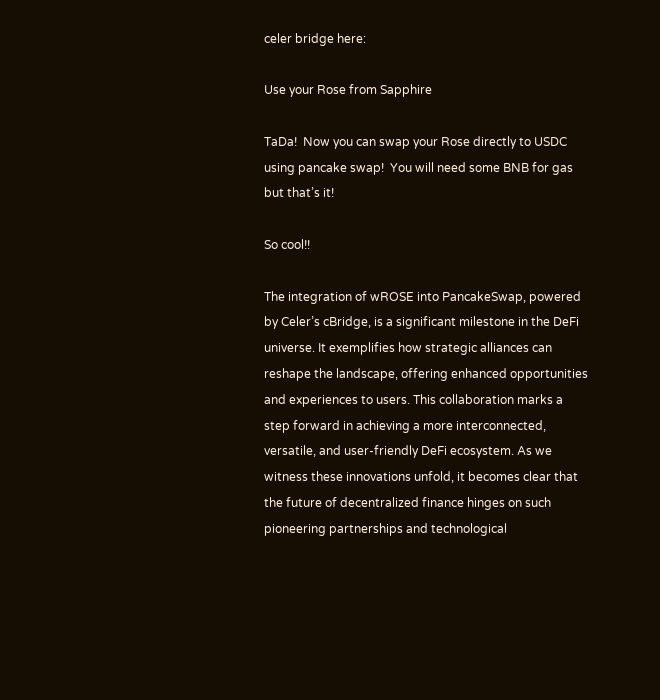celer bridge here:

Use your Rose from Sapphire

TaDa!  Now you can swap your Rose directly to USDC using pancake swap!  You will need some BNB for gas but that’s it!

So cool!!

The integration of wROSE into PancakeSwap, powered by Celer’s cBridge, is a significant milestone in the DeFi universe. It exemplifies how strategic alliances can reshape the landscape, offering enhanced opportunities and experiences to users. This collaboration marks a step forward in achieving a more interconnected, versatile, and user-friendly DeFi ecosystem. As we witness these innovations unfold, it becomes clear that the future of decentralized finance hinges on such pioneering partnerships and technological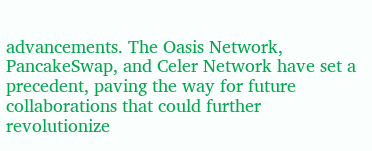advancements. The Oasis Network, PancakeSwap, and Celer Network have set a precedent, paving the way for future collaborations that could further revolutionize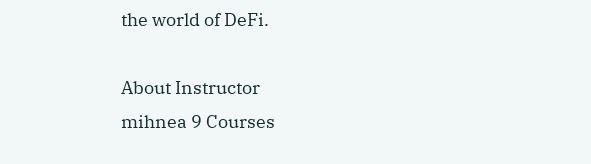the world of DeFi.

About Instructor
mihnea 9 Courses